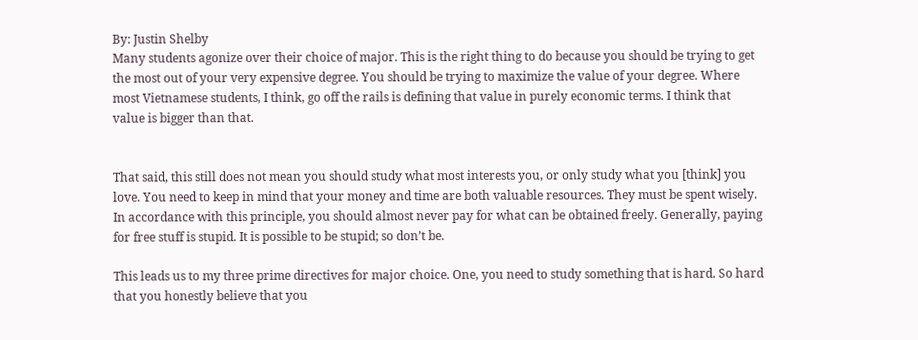By: Justin Shelby
Many students agonize over their choice of major. This is the right thing to do because you should be trying to get the most out of your very expensive degree. You should be trying to maximize the value of your degree. Where most Vietnamese students, I think, go off the rails is defining that value in purely economic terms. I think that value is bigger than that.


That said, this still does not mean you should study what most interests you, or only study what you [think] you love. You need to keep in mind that your money and time are both valuable resources. They must be spent wisely. In accordance with this principle, you should almost never pay for what can be obtained freely. Generally, paying for free stuff is stupid. It is possible to be stupid; so don’t be.

This leads us to my three prime directives for major choice. One, you need to study something that is hard. So hard that you honestly believe that you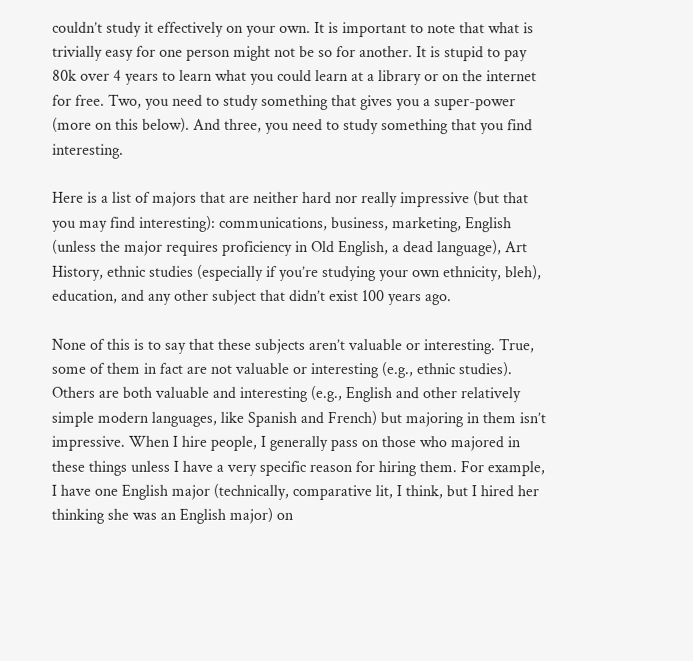couldn’t study it effectively on your own. It is important to note that what is trivially easy for one person might not be so for another. It is stupid to pay 80k over 4 years to learn what you could learn at a library or on the internet for free. Two, you need to study something that gives you a super-power (more on this below). And three, you need to study something that you find interesting.

Here is a list of majors that are neither hard nor really impressive (but that you may find interesting): communications, business, marketing, English (unless the major requires proficiency in Old English, a dead language), Art History, ethnic studies (especially if you’re studying your own ethnicity, bleh), education, and any other subject that didn’t exist 100 years ago.

None of this is to say that these subjects aren’t valuable or interesting. True, some of them in fact are not valuable or interesting (e.g., ethnic studies). Others are both valuable and interesting (e.g., English and other relatively simple modern languages, like Spanish and French) but majoring in them isn’t impressive. When I hire people, I generally pass on those who majored in these things unless I have a very specific reason for hiring them. For example, I have one English major (technically, comparative lit, I think, but I hired her thinking she was an English major) on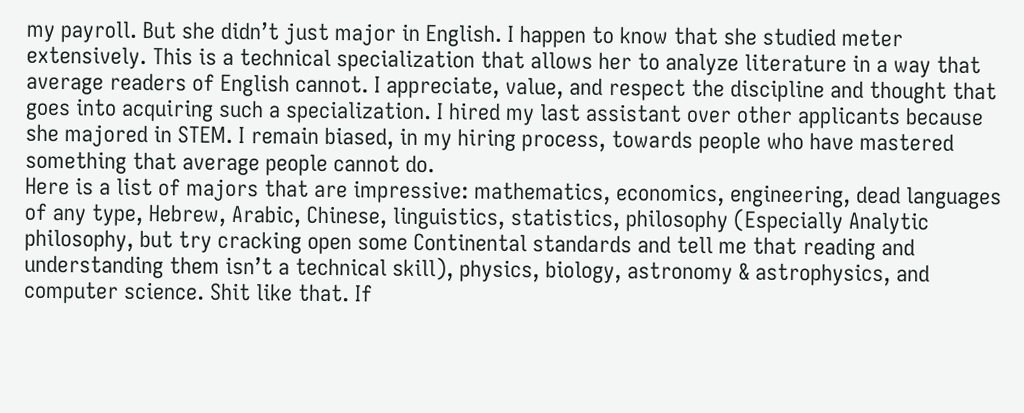my payroll. But she didn’t just major in English. I happen to know that she studied meter extensively. This is a technical specialization that allows her to analyze literature in a way that average readers of English cannot. I appreciate, value, and respect the discipline and thought that goes into acquiring such a specialization. I hired my last assistant over other applicants because she majored in STEM. I remain biased, in my hiring process, towards people who have mastered something that average people cannot do.
Here is a list of majors that are impressive: mathematics, economics, engineering, dead languages of any type, Hebrew, Arabic, Chinese, linguistics, statistics, philosophy (Especially Analytic philosophy, but try cracking open some Continental standards and tell me that reading and understanding them isn’t a technical skill), physics, biology, astronomy & astrophysics, and computer science. Shit like that. If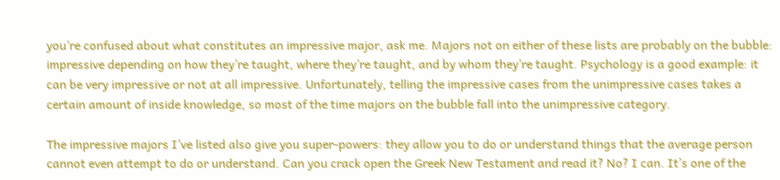you’re confused about what constitutes an impressive major, ask me. Majors not on either of these lists are probably on the bubble: impressive depending on how they’re taught, where they’re taught, and by whom they’re taught. Psychology is a good example: it can be very impressive or not at all impressive. Unfortunately, telling the impressive cases from the unimpressive cases takes a certain amount of inside knowledge, so most of the time majors on the bubble fall into the unimpressive category.

The impressive majors I’ve listed also give you super-powers: they allow you to do or understand things that the average person cannot even attempt to do or understand. Can you crack open the Greek New Testament and read it? No? I can. It’s one of the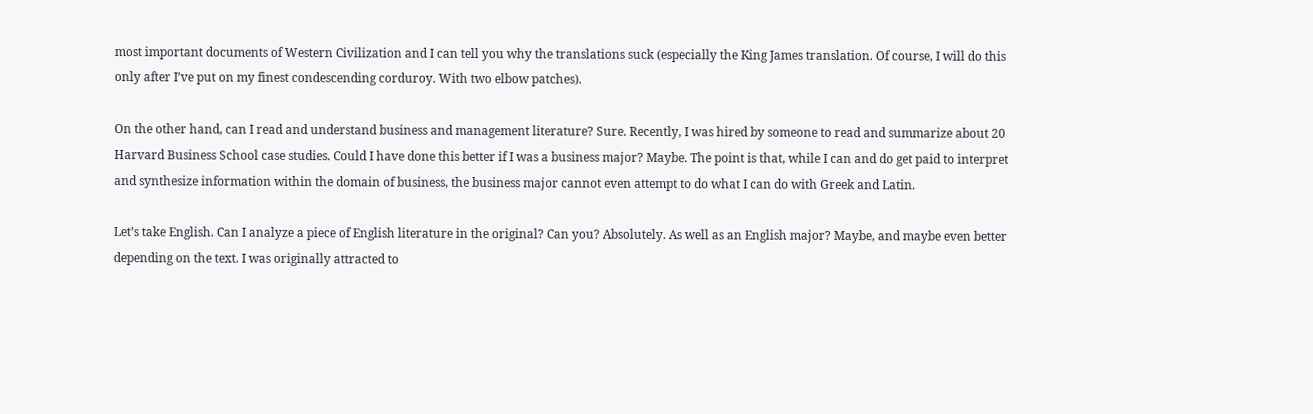most important documents of Western Civilization and I can tell you why the translations suck (especially the King James translation. Of course, I will do this only after I’ve put on my finest condescending corduroy. With two elbow patches).

On the other hand, can I read and understand business and management literature? Sure. Recently, I was hired by someone to read and summarize about 20 Harvard Business School case studies. Could I have done this better if I was a business major? Maybe. The point is that, while I can and do get paid to interpret and synthesize information within the domain of business, the business major cannot even attempt to do what I can do with Greek and Latin.

Let’s take English. Can I analyze a piece of English literature in the original? Can you? Absolutely. As well as an English major? Maybe, and maybe even better depending on the text. I was originally attracted to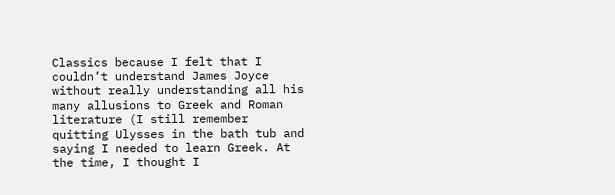Classics because I felt that I couldn’t understand James Joyce without really understanding all his many allusions to Greek and Roman literature (I still remember quitting Ulysses in the bath tub and saying I needed to learn Greek. At the time, I thought I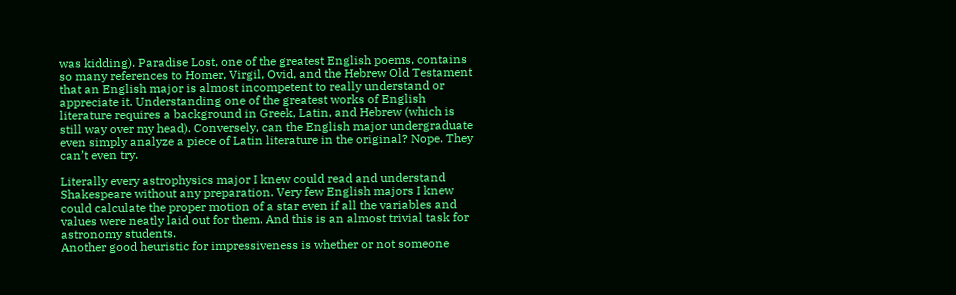was kidding). Paradise Lost, one of the greatest English poems, contains so many references to Homer, Virgil, Ovid, and the Hebrew Old Testament that an English major is almost incompetent to really understand or appreciate it. Understanding one of the greatest works of English literature requires a background in Greek, Latin, and Hebrew (which is still way over my head). Conversely, can the English major undergraduate even simply analyze a piece of Latin literature in the original? Nope. They can’t even try.

Literally every astrophysics major I knew could read and understand Shakespeare without any preparation. Very few English majors I knew could calculate the proper motion of a star even if all the variables and values were neatly laid out for them. And this is an almost trivial task for astronomy students.
Another good heuristic for impressiveness is whether or not someone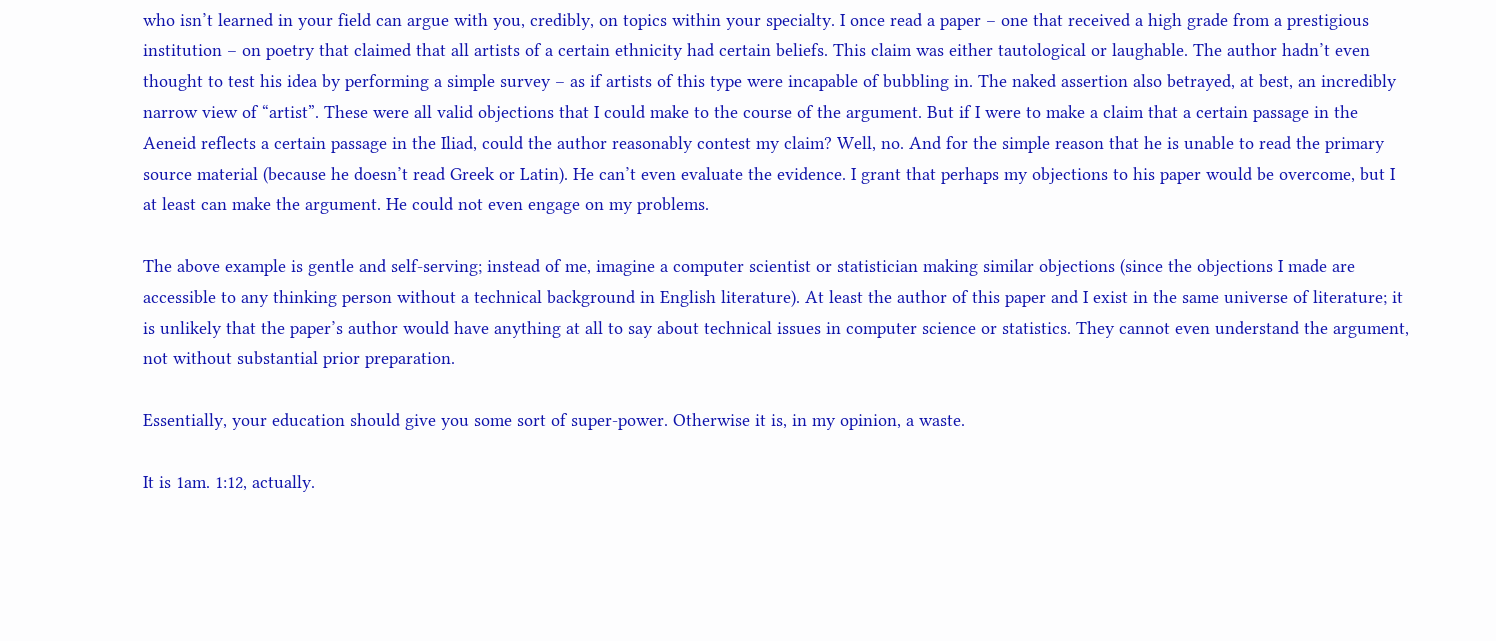who isn’t learned in your field can argue with you, credibly, on topics within your specialty. I once read a paper – one that received a high grade from a prestigious institution – on poetry that claimed that all artists of a certain ethnicity had certain beliefs. This claim was either tautological or laughable. The author hadn’t even thought to test his idea by performing a simple survey – as if artists of this type were incapable of bubbling in. The naked assertion also betrayed, at best, an incredibly narrow view of “artist”. These were all valid objections that I could make to the course of the argument. But if I were to make a claim that a certain passage in the Aeneid reflects a certain passage in the Iliad, could the author reasonably contest my claim? Well, no. And for the simple reason that he is unable to read the primary source material (because he doesn’t read Greek or Latin). He can’t even evaluate the evidence. I grant that perhaps my objections to his paper would be overcome, but I at least can make the argument. He could not even engage on my problems.

The above example is gentle and self-serving; instead of me, imagine a computer scientist or statistician making similar objections (since the objections I made are accessible to any thinking person without a technical background in English literature). At least the author of this paper and I exist in the same universe of literature; it is unlikely that the paper’s author would have anything at all to say about technical issues in computer science or statistics. They cannot even understand the argument, not without substantial prior preparation.

Essentially, your education should give you some sort of super-power. Otherwise it is, in my opinion, a waste.

It is 1am. 1:12, actually.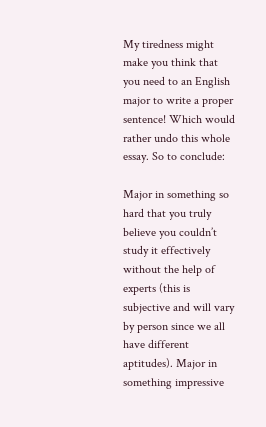My tiredness might make you think that you need to an English major to write a proper sentence! Which would rather undo this whole essay. So to conclude:

Major in something so hard that you truly believe you couldn’t study it effectively without the help of experts (this is subjective and will vary by person since we all have different aptitudes). Major in something impressive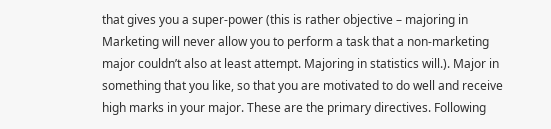that gives you a super-power (this is rather objective – majoring in Marketing will never allow you to perform a task that a non-marketing major couldn’t also at least attempt. Majoring in statistics will.). Major in something that you like, so that you are motivated to do well and receive high marks in your major. These are the primary directives. Following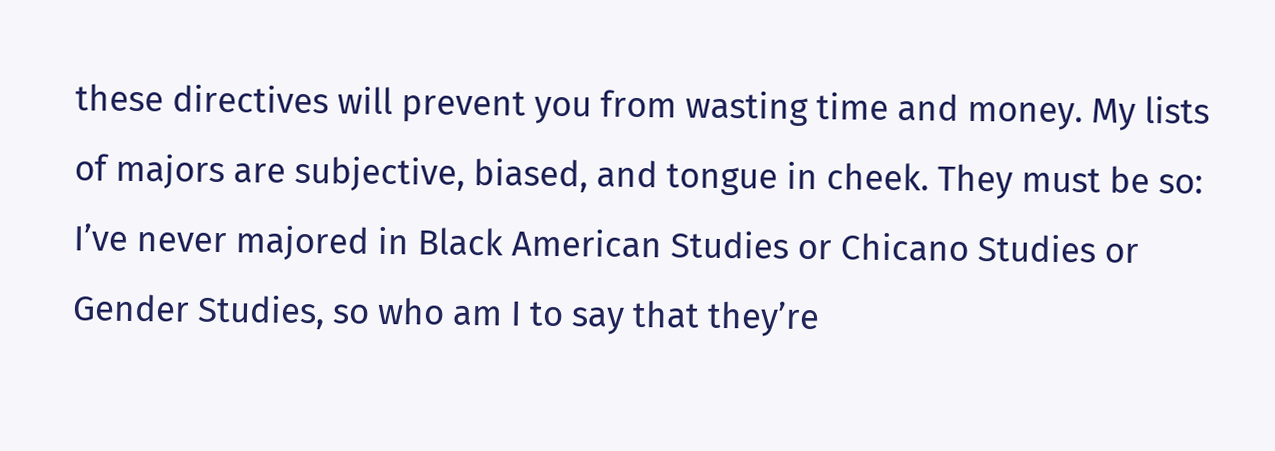these directives will prevent you from wasting time and money. My lists of majors are subjective, biased, and tongue in cheek. They must be so: I’ve never majored in Black American Studies or Chicano Studies or Gender Studies, so who am I to say that they’re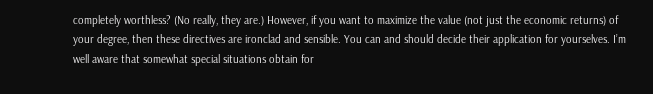completely worthless? (No really, they are.) However, if you want to maximize the value (not just the economic returns) of your degree, then these directives are ironclad and sensible. You can and should decide their application for yourselves. I’m well aware that somewhat special situations obtain for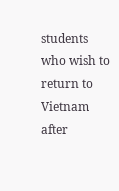students who wish to return to Vietnam after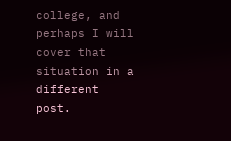college, and perhaps I will cover that situation in a different post.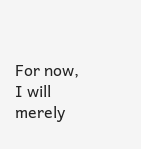For now, I will merely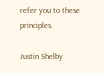refer you to these principles.

Justin Shelby